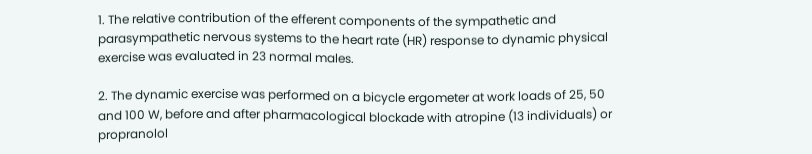1. The relative contribution of the efferent components of the sympathetic and parasympathetic nervous systems to the heart rate (HR) response to dynamic physical exercise was evaluated in 23 normal males.

2. The dynamic exercise was performed on a bicycle ergometer at work loads of 25, 50 and 100 W, before and after pharmacological blockade with atropine (13 individuals) or propranolol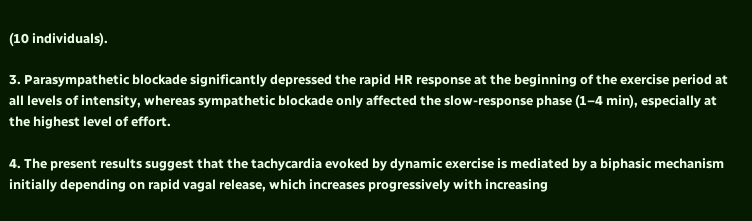(10 individuals).

3. Parasympathetic blockade significantly depressed the rapid HR response at the beginning of the exercise period at all levels of intensity, whereas sympathetic blockade only affected the slow-response phase (1–4 min), especially at the highest level of effort.

4. The present results suggest that the tachycardia evoked by dynamic exercise is mediated by a biphasic mechanism initially depending on rapid vagal release, which increases progressively with increasing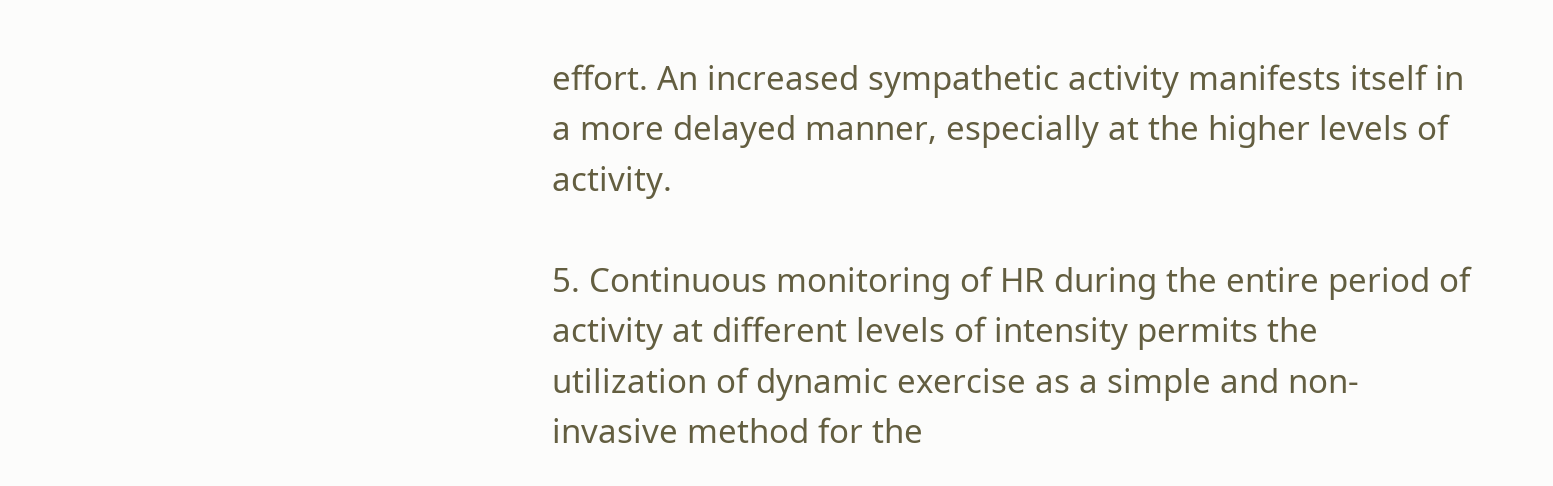effort. An increased sympathetic activity manifests itself in a more delayed manner, especially at the higher levels of activity.

5. Continuous monitoring of HR during the entire period of activity at different levels of intensity permits the utilization of dynamic exercise as a simple and non-invasive method for the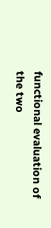functional evaluation of the two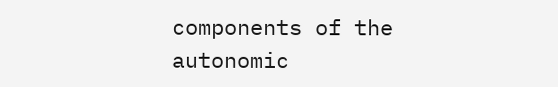components of the autonomic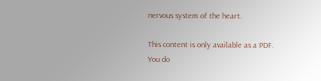nervous system of the heart.

This content is only available as a PDF.
You do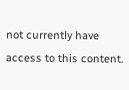not currently have access to this content.